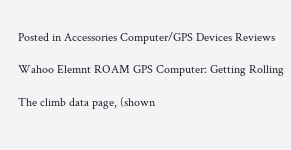Posted in Accessories Computer/GPS Devices Reviews

Wahoo Elemnt ROAM GPS Computer: Getting Rolling

The climb data page, (shown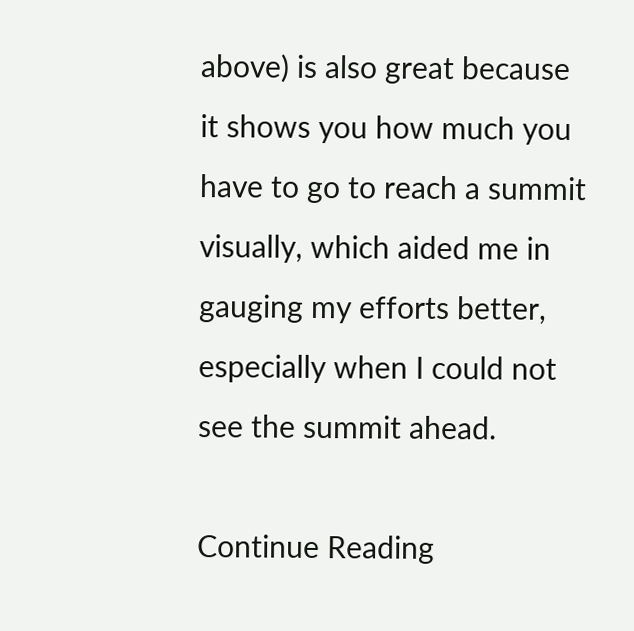above) is also great because it shows you how much you have to go to reach a summit visually, which aided me in gauging my efforts better, especially when I could not see the summit ahead.

Continue Reading